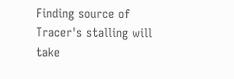Finding source of Tracer's stalling will take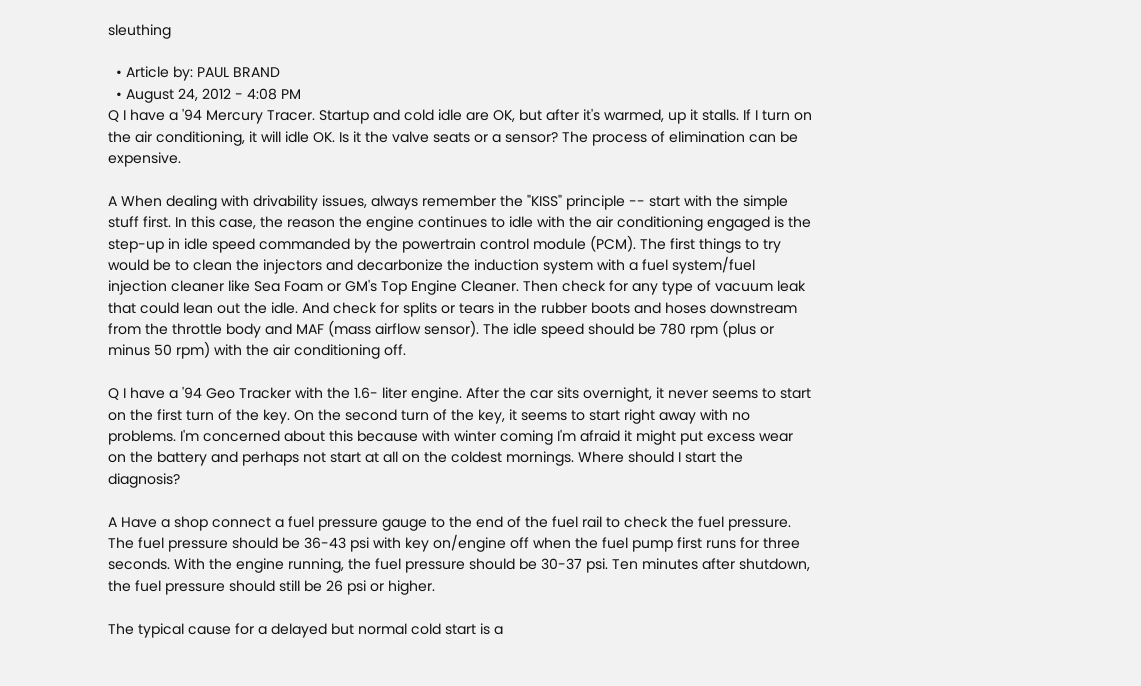sleuthing

  • Article by: PAUL BRAND
  • August 24, 2012 - 4:08 PM
Q I have a '94 Mercury Tracer. Startup and cold idle are OK, but after it's warmed, up it stalls. If I turn on the air conditioning, it will idle OK. Is it the valve seats or a sensor? The process of elimination can be expensive.

A When dealing with drivability issues, always remember the "KISS" principle -- start with the simple stuff first. In this case, the reason the engine continues to idle with the air conditioning engaged is the step-up in idle speed commanded by the powertrain control module (PCM). The first things to try would be to clean the injectors and decarbonize the induction system with a fuel system/fuel injection cleaner like Sea Foam or GM's Top Engine Cleaner. Then check for any type of vacuum leak that could lean out the idle. And check for splits or tears in the rubber boots and hoses downstream from the throttle body and MAF (mass airflow sensor). The idle speed should be 780 rpm (plus or minus 50 rpm) with the air conditioning off.

Q I have a '94 Geo Tracker with the 1.6- liter engine. After the car sits overnight, it never seems to start on the first turn of the key. On the second turn of the key, it seems to start right away with no problems. I'm concerned about this because with winter coming I'm afraid it might put excess wear on the battery and perhaps not start at all on the coldest mornings. Where should I start the diagnosis?

A Have a shop connect a fuel pressure gauge to the end of the fuel rail to check the fuel pressure. The fuel pressure should be 36-43 psi with key on/engine off when the fuel pump first runs for three seconds. With the engine running, the fuel pressure should be 30-37 psi. Ten minutes after shutdown, the fuel pressure should still be 26 psi or higher.

The typical cause for a delayed but normal cold start is a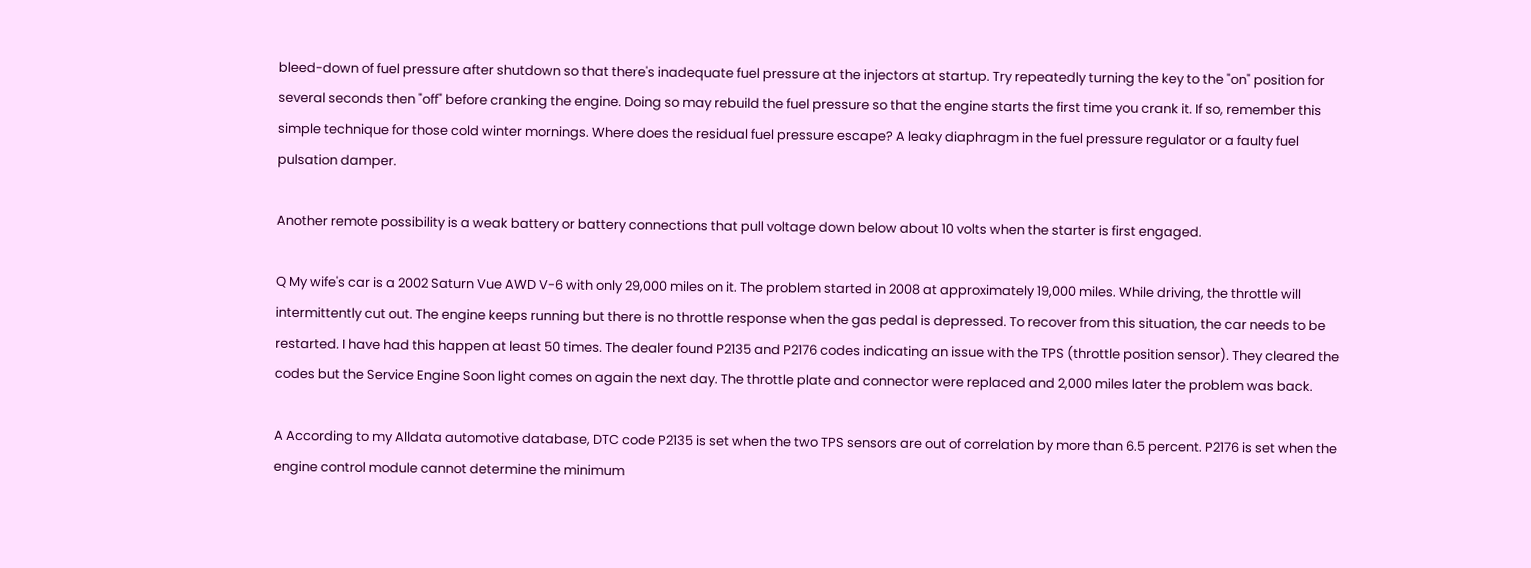bleed-down of fuel pressure after shutdown so that there's inadequate fuel pressure at the injectors at startup. Try repeatedly turning the key to the "on" position for several seconds then "off" before cranking the engine. Doing so may rebuild the fuel pressure so that the engine starts the first time you crank it. If so, remember this simple technique for those cold winter mornings. Where does the residual fuel pressure escape? A leaky diaphragm in the fuel pressure regulator or a faulty fuel pulsation damper.

Another remote possibility is a weak battery or battery connections that pull voltage down below about 10 volts when the starter is first engaged.

Q My wife's car is a 2002 Saturn Vue AWD V-6 with only 29,000 miles on it. The problem started in 2008 at approximately 19,000 miles. While driving, the throttle will intermittently cut out. The engine keeps running but there is no throttle response when the gas pedal is depressed. To recover from this situation, the car needs to be restarted. I have had this happen at least 50 times. The dealer found P2135 and P2176 codes indicating an issue with the TPS (throttle position sensor). They cleared the codes but the Service Engine Soon light comes on again the next day. The throttle plate and connector were replaced and 2,000 miles later the problem was back.

A According to my Alldata automotive database, DTC code P2135 is set when the two TPS sensors are out of correlation by more than 6.5 percent. P2176 is set when the engine control module cannot determine the minimum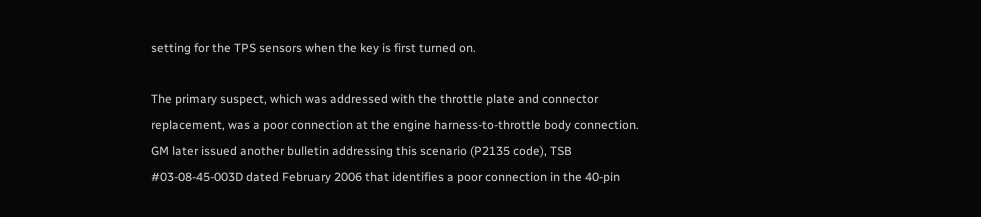setting for the TPS sensors when the key is first turned on.

The primary suspect, which was addressed with the throttle plate and connector replacement, was a poor connection at the engine harness-to-throttle body connection. GM later issued another bulletin addressing this scenario (P2135 code), TSB #03-08-45-003D dated February 2006 that identifies a poor connection in the 40-pin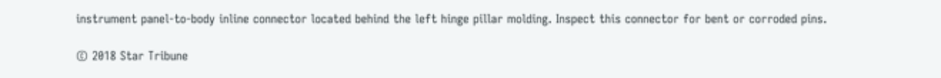instrument panel-to-body inline connector located behind the left hinge pillar molding. Inspect this connector for bent or corroded pins.

© 2018 Star Tribune